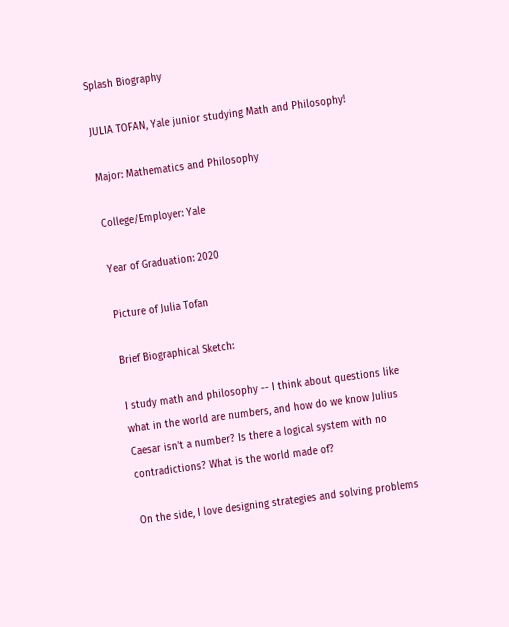Splash Biography

JULIA TOFAN, Yale junior studying Math and Philosophy!

Major: Mathematics and Philosophy

College/Employer: Yale

Year of Graduation: 2020

Picture of Julia Tofan

Brief Biographical Sketch:

I study math and philosophy -- I think about questions like what in the world are numbers, and how do we know Julius Caesar isn't a number? Is there a logical system with no contradictions? What is the world made of?

On the side, I love designing strategies and solving problems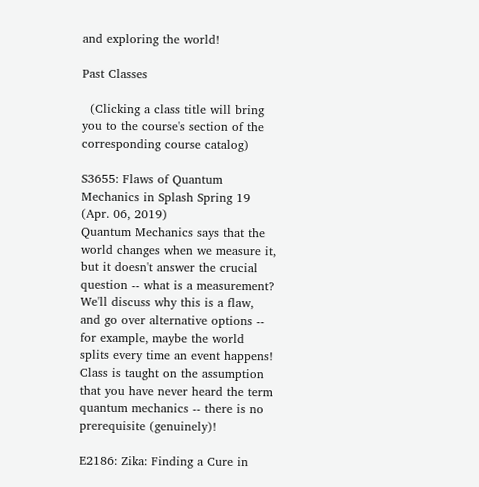and exploring the world!

Past Classes

  (Clicking a class title will bring you to the course's section of the corresponding course catalog)

S3655: Flaws of Quantum Mechanics in Splash Spring 19 (Apr. 06, 2019)
Quantum Mechanics says that the world changes when we measure it, but it doesn't answer the crucial question -- what is a measurement? We'll discuss why this is a flaw, and go over alternative options -- for example, maybe the world splits every time an event happens! Class is taught on the assumption that you have never heard the term quantum mechanics -- there is no prerequisite (genuinely)!

E2186: Zika: Finding a Cure in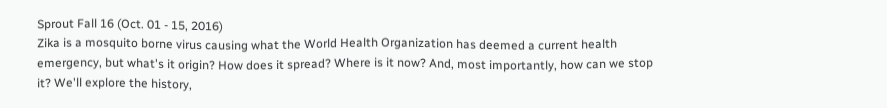Sprout Fall 16 (Oct. 01 - 15, 2016)
Zika is a mosquito borne virus causing what the World Health Organization has deemed a current health emergency, but what's it origin? How does it spread? Where is it now? And, most importantly, how can we stop it? We'll explore the history,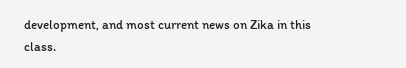development, and most current news on Zika in this class.